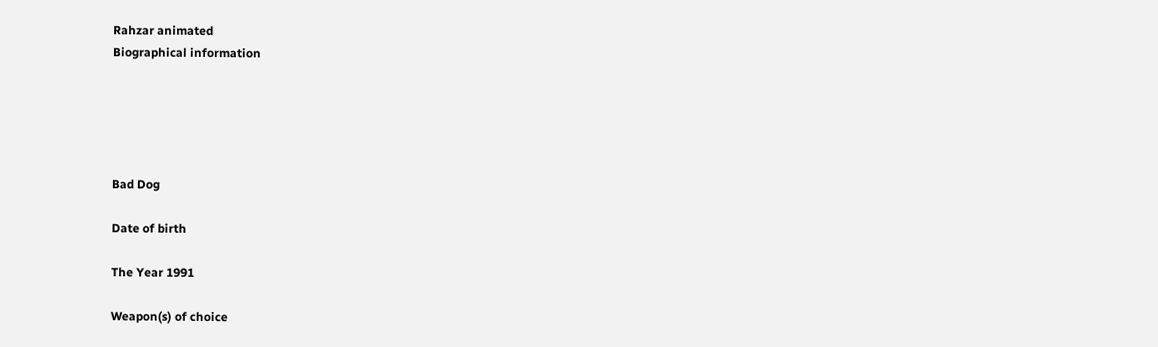Rahzar animated
Biographical information





Bad Dog

Date of birth

The Year 1991

Weapon(s) of choice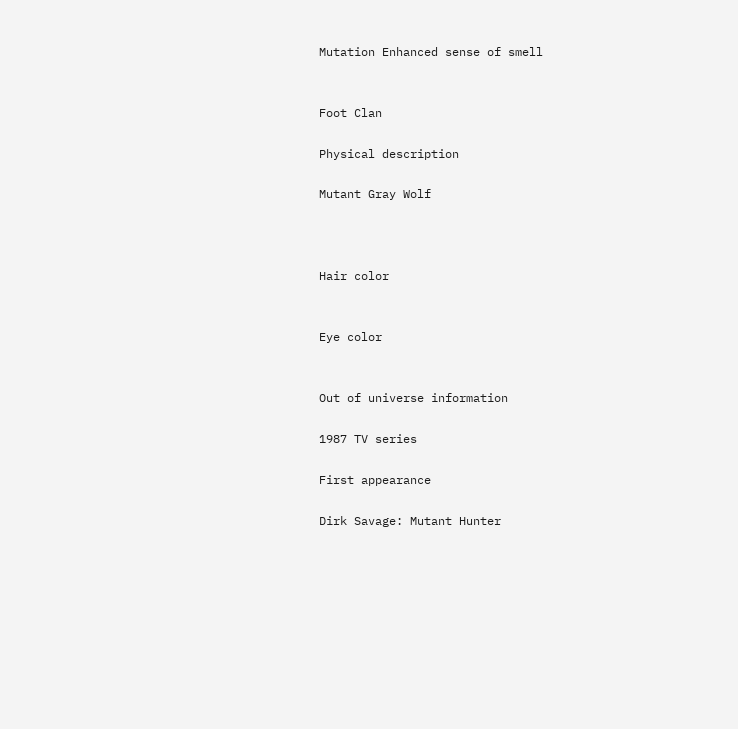Mutation Enhanced sense of smell


Foot Clan

Physical description

Mutant Gray Wolf



Hair color


Eye color


Out of universe information

1987 TV series

First appearance

Dirk Savage: Mutant Hunter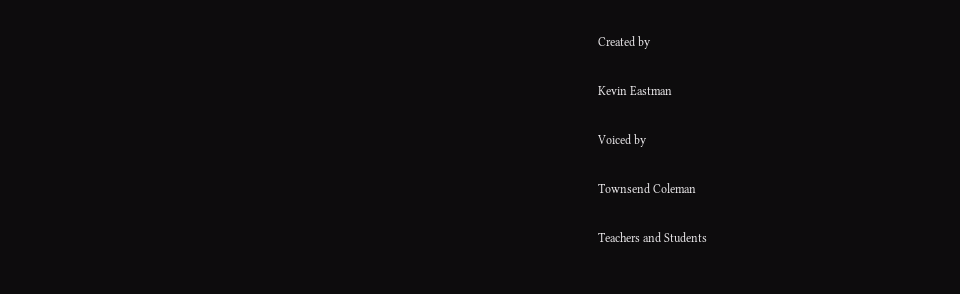Created by

Kevin Eastman

Voiced by

Townsend Coleman

Teachers and Students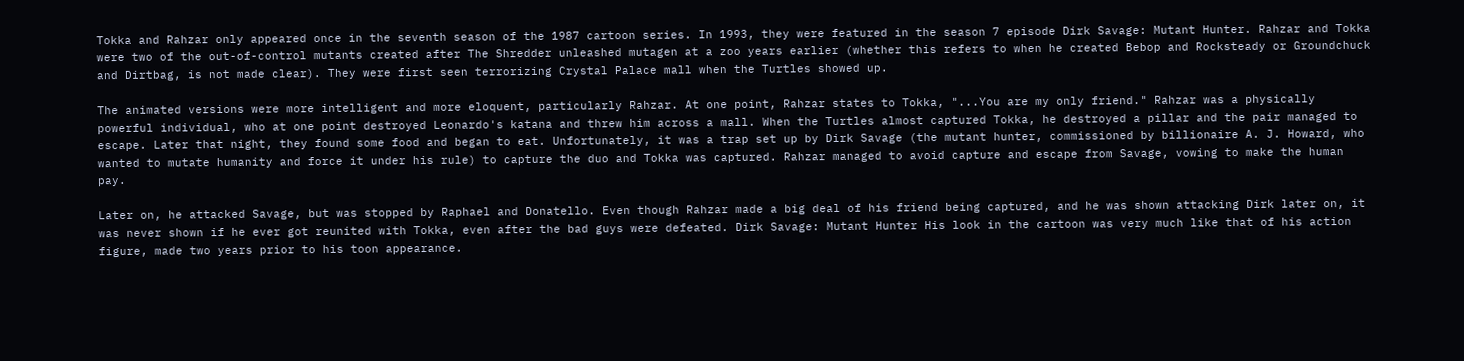Tokka and Rahzar only appeared once in the seventh season of the 1987 cartoon series. In 1993, they were featured in the season 7 episode Dirk Savage: Mutant Hunter. Rahzar and Tokka were two of the out-of-control mutants created after The Shredder unleashed mutagen at a zoo years earlier (whether this refers to when he created Bebop and Rocksteady or Groundchuck and Dirtbag, is not made clear). They were first seen terrorizing Crystal Palace mall when the Turtles showed up.

The animated versions were more intelligent and more eloquent, particularly Rahzar. At one point, Rahzar states to Tokka, "...You are my only friend." Rahzar was a physically powerful individual, who at one point destroyed Leonardo's katana and threw him across a mall. When the Turtles almost captured Tokka, he destroyed a pillar and the pair managed to escape. Later that night, they found some food and began to eat. Unfortunately, it was a trap set up by Dirk Savage (the mutant hunter, commissioned by billionaire A. J. Howard, who wanted to mutate humanity and force it under his rule) to capture the duo and Tokka was captured. Rahzar managed to avoid capture and escape from Savage, vowing to make the human pay.

Later on, he attacked Savage, but was stopped by Raphael and Donatello. Even though Rahzar made a big deal of his friend being captured, and he was shown attacking Dirk later on, it was never shown if he ever got reunited with Tokka, even after the bad guys were defeated. Dirk Savage: Mutant Hunter His look in the cartoon was very much like that of his action figure, made two years prior to his toon appearance.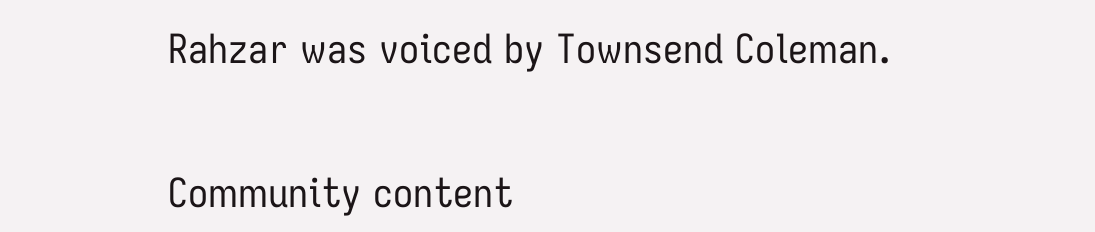Rahzar was voiced by Townsend Coleman.


Community content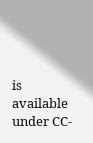is available under CC-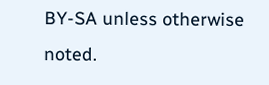BY-SA unless otherwise noted.